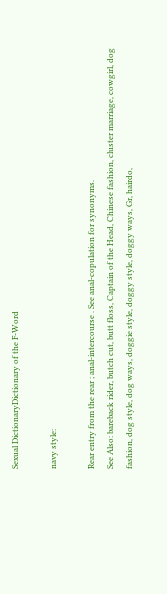Sexual DictionaryDictionary of the F-Word

navy style:

Rear entry from the rear ; anal-intercourse . See anal-copulation for synonyms.
See Also: bareback rider, butch cut, butt floss, Captain of the Head, Chinese fashion, cluster marriage, cowgirl, dog fashion, dog style, dog ways, doggie style, doggy style, doggy ways, Gr, hairdo,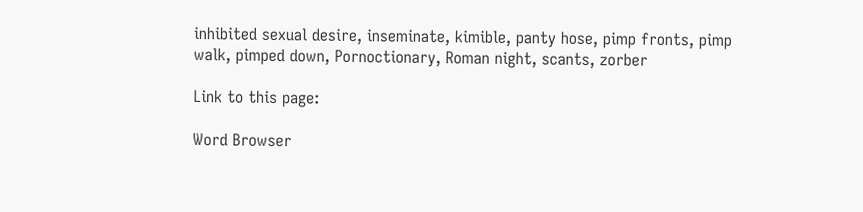inhibited sexual desire, inseminate, kimible, panty hose, pimp fronts, pimp walk, pimped down, Pornoctionary, Roman night, scants, zorber

Link to this page:

Word Browser